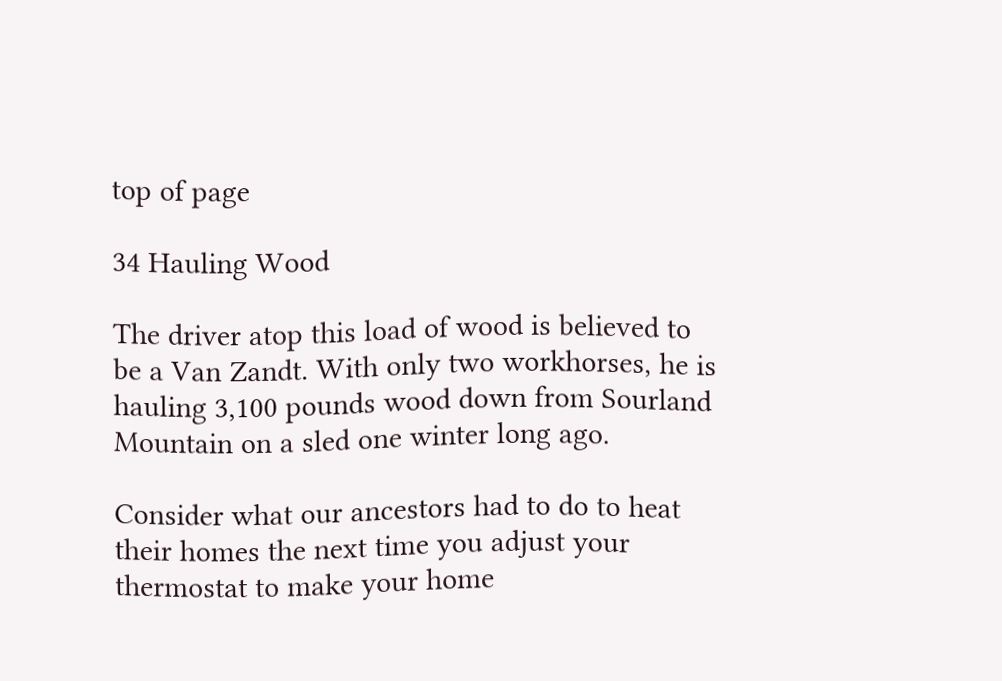top of page

34 Hauling Wood

The driver atop this load of wood is believed to be a Van Zandt. With only two workhorses, he is hauling 3,100 pounds wood down from Sourland Mountain on a sled one winter long ago.

Consider what our ancestors had to do to heat their homes the next time you adjust your thermostat to make your home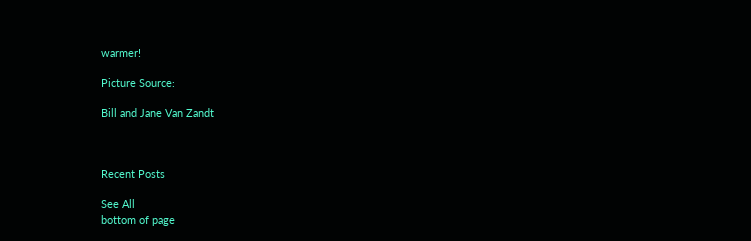warmer!

Picture Source:

Bill and Jane Van Zandt



Recent Posts

See All
bottom of page